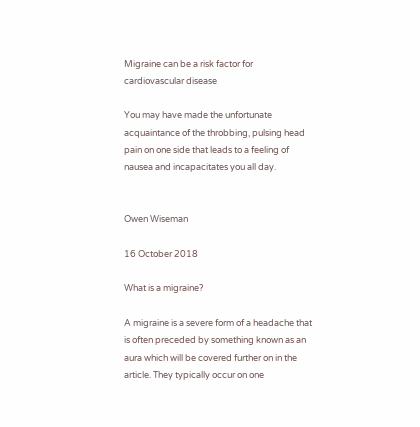Migraine can be a risk factor for cardiovascular disease

You may have made the unfortunate acquaintance of the throbbing, pulsing head pain on one side that leads to a feeling of nausea and incapacitates you all day.


Owen Wiseman

16 October 2018

What is a migraine?

A migraine is a severe form of a headache that is often preceded by something known as an aura which will be covered further on in the article. They typically occur on one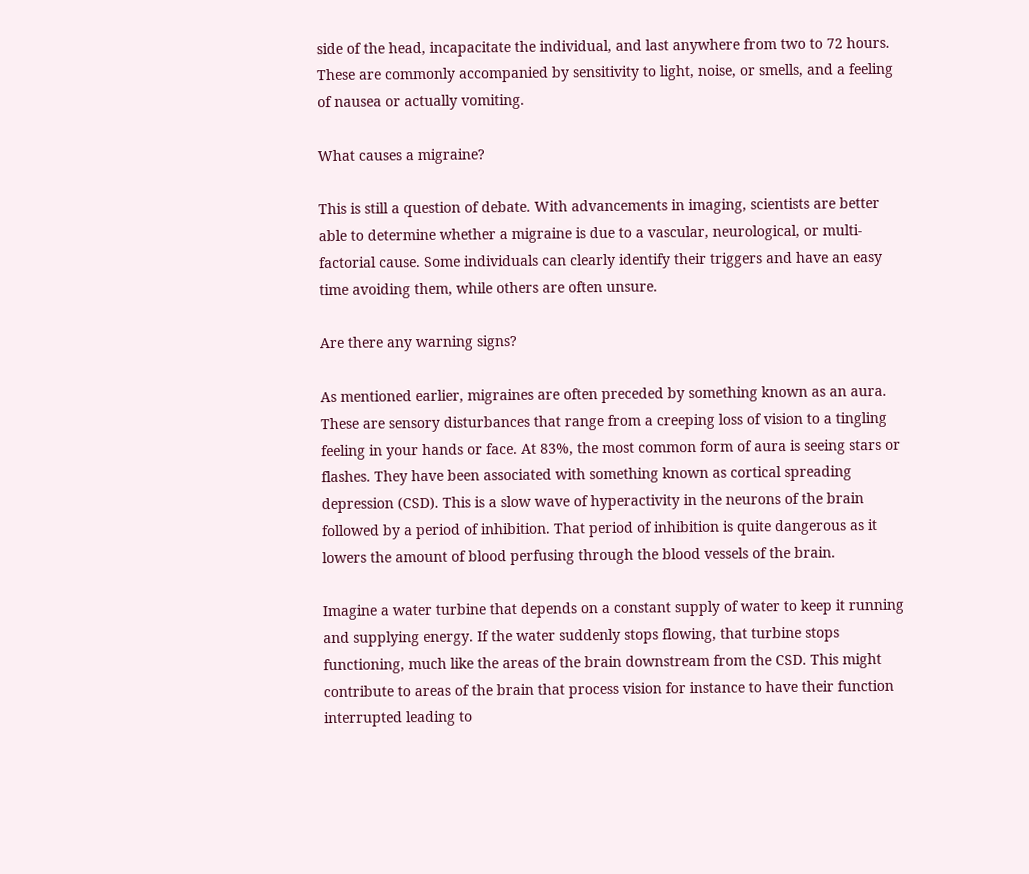side of the head, incapacitate the individual, and last anywhere from two to 72 hours. These are commonly accompanied by sensitivity to light, noise, or smells, and a feeling of nausea or actually vomiting.

What causes a migraine?

This is still a question of debate. With advancements in imaging, scientists are better able to determine whether a migraine is due to a vascular, neurological, or multi-factorial cause. Some individuals can clearly identify their triggers and have an easy time avoiding them, while others are often unsure.

Are there any warning signs?

As mentioned earlier, migraines are often preceded by something known as an aura. These are sensory disturbances that range from a creeping loss of vision to a tingling feeling in your hands or face. At 83%, the most common form of aura is seeing stars or flashes. They have been associated with something known as cortical spreading depression (CSD). This is a slow wave of hyperactivity in the neurons of the brain followed by a period of inhibition. That period of inhibition is quite dangerous as it lowers the amount of blood perfusing through the blood vessels of the brain.

Imagine a water turbine that depends on a constant supply of water to keep it running and supplying energy. If the water suddenly stops flowing, that turbine stops functioning, much like the areas of the brain downstream from the CSD. This might contribute to areas of the brain that process vision for instance to have their function interrupted leading to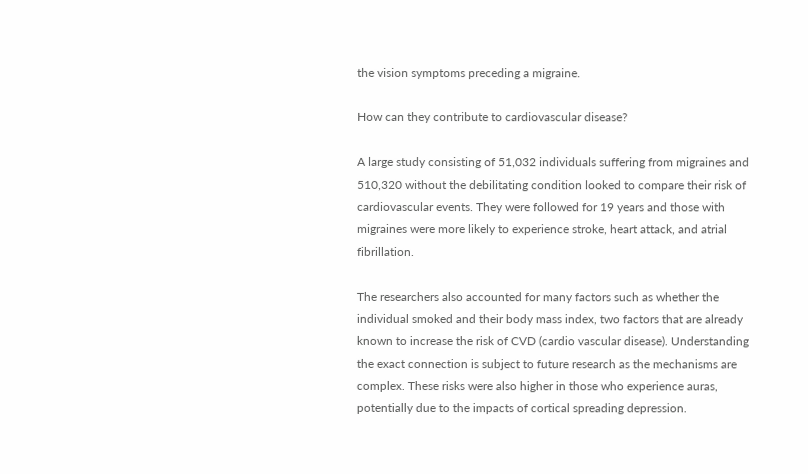the vision symptoms preceding a migraine.

How can they contribute to cardiovascular disease?

A large study consisting of 51,032 individuals suffering from migraines and 510,320 without the debilitating condition looked to compare their risk of cardiovascular events. They were followed for 19 years and those with migraines were more likely to experience stroke, heart attack, and atrial fibrillation.

The researchers also accounted for many factors such as whether the individual smoked and their body mass index, two factors that are already known to increase the risk of CVD (cardio vascular disease). Understanding the exact connection is subject to future research as the mechanisms are complex. These risks were also higher in those who experience auras, potentially due to the impacts of cortical spreading depression.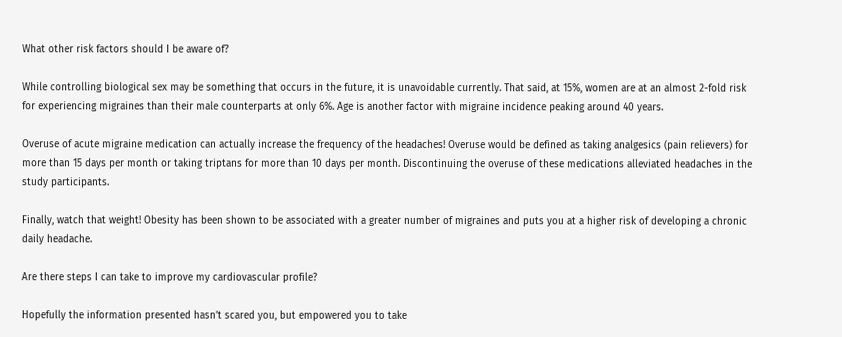What other risk factors should I be aware of?

While controlling biological sex may be something that occurs in the future, it is unavoidable currently. That said, at 15%, women are at an almost 2-fold risk for experiencing migraines than their male counterparts at only 6%. Age is another factor with migraine incidence peaking around 40 years.

Overuse of acute migraine medication can actually increase the frequency of the headaches! Overuse would be defined as taking analgesics (pain relievers) for more than 15 days per month or taking triptans for more than 10 days per month. Discontinuing the overuse of these medications alleviated headaches in the study participants.

Finally, watch that weight! Obesity has been shown to be associated with a greater number of migraines and puts you at a higher risk of developing a chronic daily headache.

Are there steps I can take to improve my cardiovascular profile?

Hopefully the information presented hasn’t scared you, but empowered you to take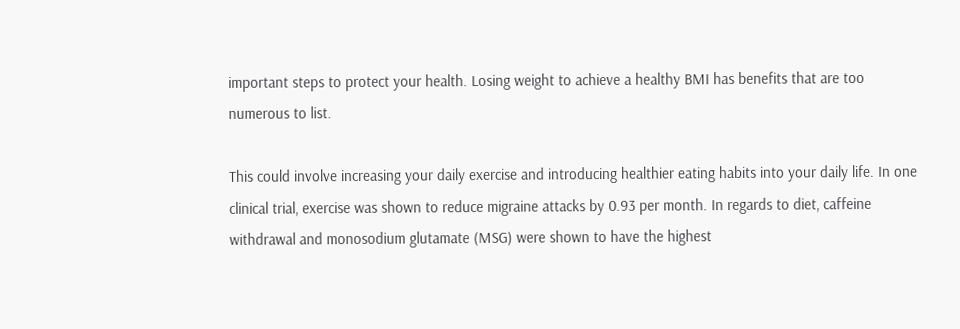important steps to protect your health. Losing weight to achieve a healthy BMI has benefits that are too numerous to list.

This could involve increasing your daily exercise and introducing healthier eating habits into your daily life. In one clinical trial, exercise was shown to reduce migraine attacks by 0.93 per month. In regards to diet, caffeine withdrawal and monosodium glutamate (MSG) were shown to have the highest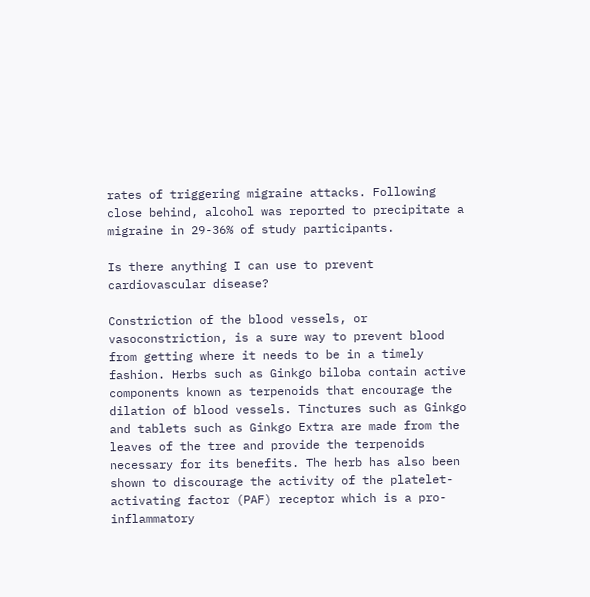rates of triggering migraine attacks. Following close behind, alcohol was reported to precipitate a migraine in 29-36% of study participants.

Is there anything I can use to prevent cardiovascular disease?

Constriction of the blood vessels, or vasoconstriction, is a sure way to prevent blood from getting where it needs to be in a timely fashion. Herbs such as Ginkgo biloba contain active components known as terpenoids that encourage the dilation of blood vessels. Tinctures such as Ginkgo and tablets such as Ginkgo Extra are made from the leaves of the tree and provide the terpenoids necessary for its benefits. The herb has also been shown to discourage the activity of the platelet-activating factor (PAF) receptor which is a pro-inflammatory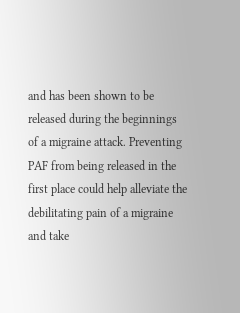and has been shown to be released during the beginnings of a migraine attack. Preventing PAF from being released in the first place could help alleviate the debilitating pain of a migraine and take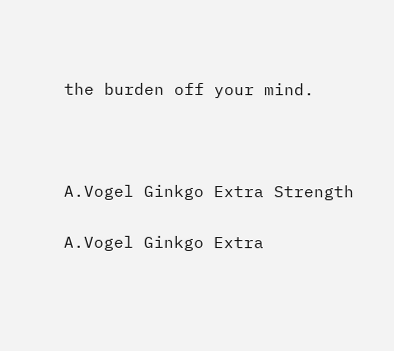the burden off your mind.



A.Vogel Ginkgo Extra Strength

A.Vogel Ginkgo Extra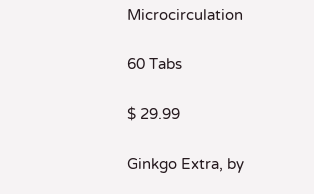Microcirculation

60 Tabs

$ 29.99

Ginkgo Extra, by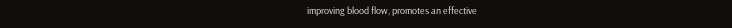improving blood flow, promotes an effective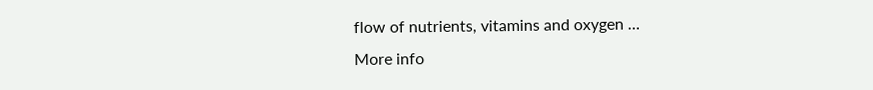flow of nutrients, vitamins and oxygen …
More info